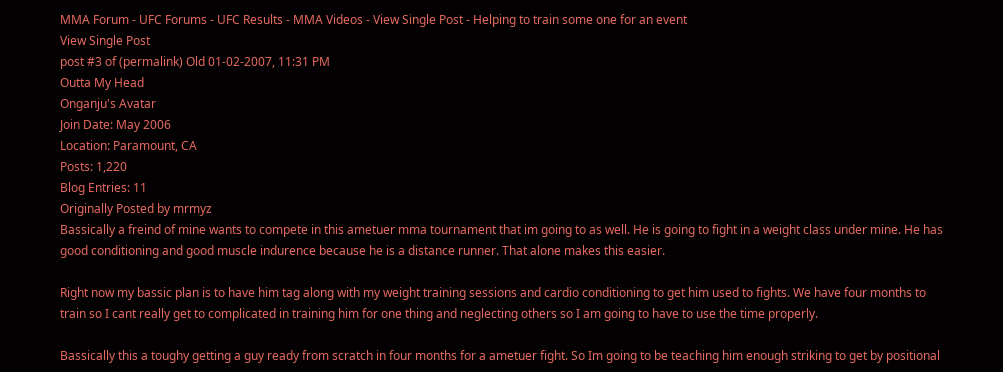MMA Forum - UFC Forums - UFC Results - MMA Videos - View Single Post - Helping to train some one for an event
View Single Post
post #3 of (permalink) Old 01-02-2007, 11:31 PM
Outta My Head
Onganju's Avatar
Join Date: May 2006
Location: Paramount, CA
Posts: 1,220
Blog Entries: 11
Originally Posted by mrmyz
Bassically a freind of mine wants to compete in this ametuer mma tournament that im going to as well. He is going to fight in a weight class under mine. He has good conditioning and good muscle indurence because he is a distance runner. That alone makes this easier.

Right now my bassic plan is to have him tag along with my weight training sessions and cardio conditioning to get him used to fights. We have four months to train so I cant really get to complicated in training him for one thing and neglecting others so I am going to have to use the time properly.

Bassically this a toughy getting a guy ready from scratch in four months for a ametuer fight. So Im going to be teaching him enough striking to get by positional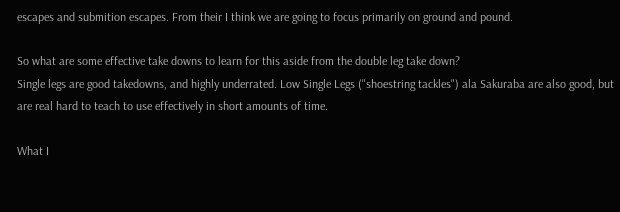escapes and submition escapes. From their I think we are going to focus primarily on ground and pound.

So what are some effective take downs to learn for this aside from the double leg take down?
Single legs are good takedowns, and highly underrated. Low Single Legs ("shoestring tackles") ala Sakuraba are also good, but are real hard to teach to use effectively in short amounts of time.

What I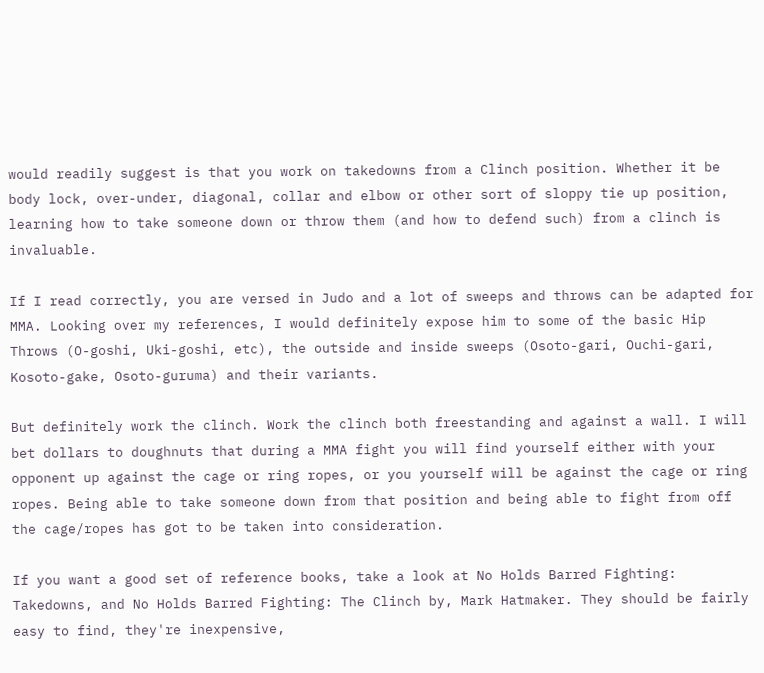would readily suggest is that you work on takedowns from a Clinch position. Whether it be body lock, over-under, diagonal, collar and elbow or other sort of sloppy tie up position, learning how to take someone down or throw them (and how to defend such) from a clinch is invaluable.

If I read correctly, you are versed in Judo and a lot of sweeps and throws can be adapted for MMA. Looking over my references, I would definitely expose him to some of the basic Hip Throws (O-goshi, Uki-goshi, etc), the outside and inside sweeps (Osoto-gari, Ouchi-gari, Kosoto-gake, Osoto-guruma) and their variants.

But definitely work the clinch. Work the clinch both freestanding and against a wall. I will bet dollars to doughnuts that during a MMA fight you will find yourself either with your opponent up against the cage or ring ropes, or you yourself will be against the cage or ring ropes. Being able to take someone down from that position and being able to fight from off the cage/ropes has got to be taken into consideration.

If you want a good set of reference books, take a look at No Holds Barred Fighting: Takedowns, and No Holds Barred Fighting: The Clinch by, Mark Hatmaker. They should be fairly easy to find, they're inexpensive,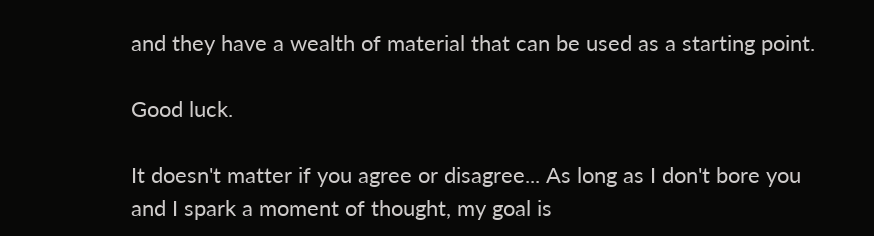and they have a wealth of material that can be used as a starting point.

Good luck.

It doesn't matter if you agree or disagree... As long as I don't bore you and I spark a moment of thought, my goal is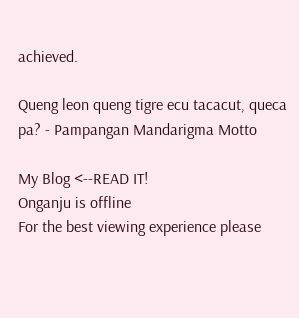achieved.

Queng leon queng tigre ecu tacacut, queca pa? - Pampangan Mandarigma Motto

My Blog <--READ IT!
Onganju is offline
For the best viewing experience please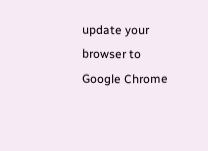update your browser to Google Chrome